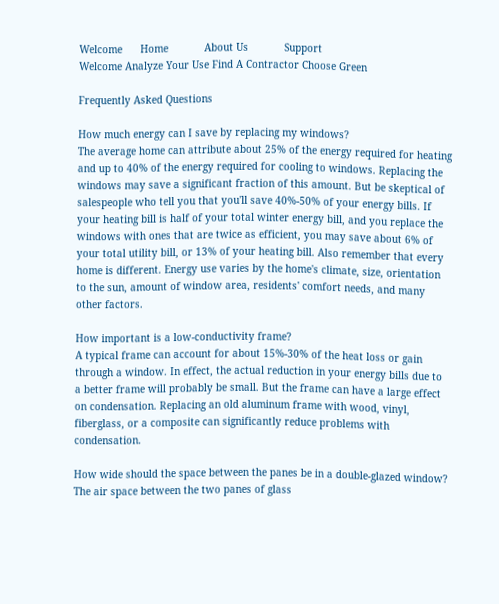Welcome      Home            About Us            Support
Welcome Analyze Your Use Find A Contractor Choose Green

Frequently Asked Questions

How much energy can I save by replacing my windows?
The average home can attribute about 25% of the energy required for heating and up to 40% of the energy required for cooling to windows. Replacing the windows may save a significant fraction of this amount. But be skeptical of salespeople who tell you that you'll save 40%-50% of your energy bills. If your heating bill is half of your total winter energy bill, and you replace the windows with ones that are twice as efficient, you may save about 6% of your total utility bill, or 13% of your heating bill. Also remember that every home is different. Energy use varies by the home's climate, size, orientation to the sun, amount of window area, residents' comfort needs, and many other factors.

How important is a low-conductivity frame?
A typical frame can account for about 15%-30% of the heat loss or gain through a window. In effect, the actual reduction in your energy bills due to a better frame will probably be small. But the frame can have a large effect on condensation. Replacing an old aluminum frame with wood, vinyl, fiberglass, or a composite can significantly reduce problems with condensation.

How wide should the space between the panes be in a double-glazed window?
The air space between the two panes of glass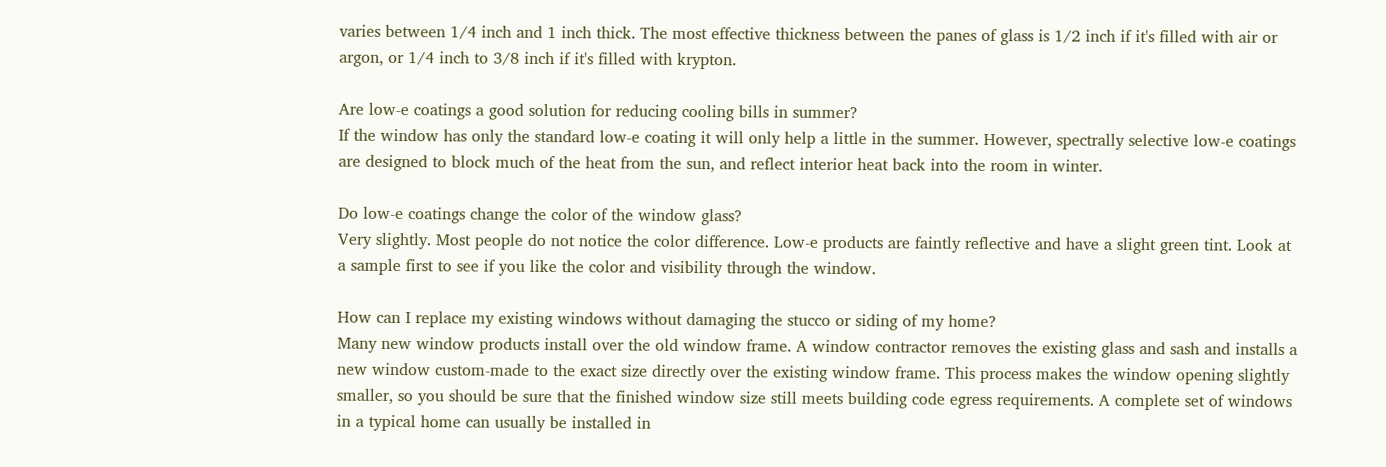varies between 1/4 inch and 1 inch thick. The most effective thickness between the panes of glass is 1/2 inch if it's filled with air or argon, or 1/4 inch to 3/8 inch if it's filled with krypton.

Are low-e coatings a good solution for reducing cooling bills in summer?
If the window has only the standard low-e coating it will only help a little in the summer. However, spectrally selective low-e coatings are designed to block much of the heat from the sun, and reflect interior heat back into the room in winter.

Do low-e coatings change the color of the window glass?
Very slightly. Most people do not notice the color difference. Low-e products are faintly reflective and have a slight green tint. Look at a sample first to see if you like the color and visibility through the window.

How can I replace my existing windows without damaging the stucco or siding of my home?
Many new window products install over the old window frame. A window contractor removes the existing glass and sash and installs a new window custom-made to the exact size directly over the existing window frame. This process makes the window opening slightly smaller, so you should be sure that the finished window size still meets building code egress requirements. A complete set of windows in a typical home can usually be installed in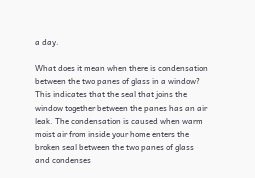a day.

What does it mean when there is condensation between the two panes of glass in a window?
This indicates that the seal that joins the window together between the panes has an air leak. The condensation is caused when warm moist air from inside your home enters the broken seal between the two panes of glass and condenses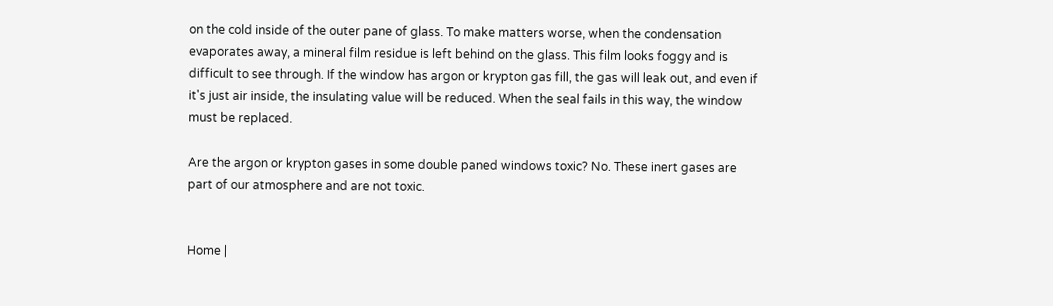on the cold inside of the outer pane of glass. To make matters worse, when the condensation evaporates away, a mineral film residue is left behind on the glass. This film looks foggy and is difficult to see through. If the window has argon or krypton gas fill, the gas will leak out, and even if it's just air inside, the insulating value will be reduced. When the seal fails in this way, the window must be replaced.

Are the argon or krypton gases in some double paned windows toxic? No. These inert gases are part of our atmosphere and are not toxic.


Home |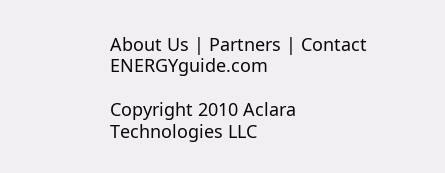About Us | Partners | Contact ENERGYguide.com

Copyright 2010 Aclara Technologies LLC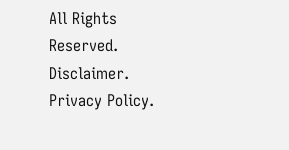All Rights Reserved.
Disclaimer. Privacy Policy.